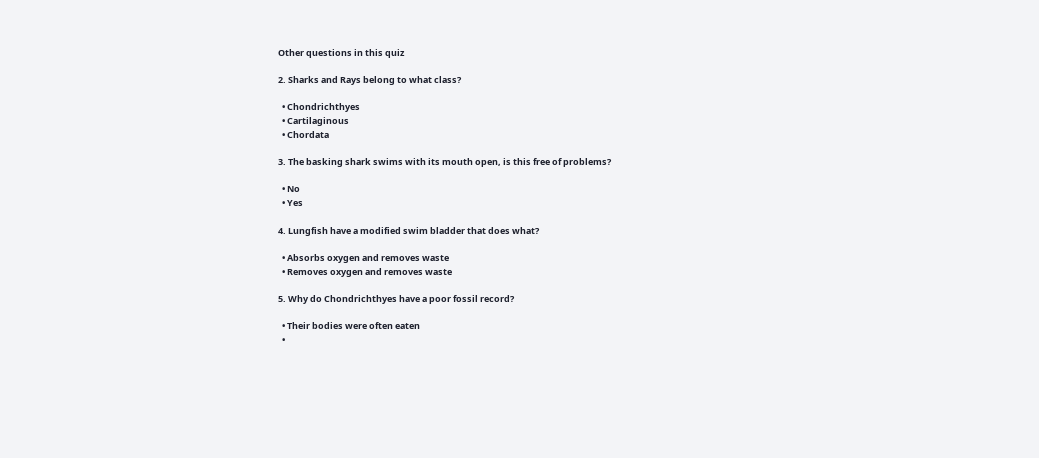Other questions in this quiz

2. Sharks and Rays belong to what class?

  • Chondrichthyes
  • Cartilaginous
  • Chordata

3. The basking shark swims with its mouth open, is this free of problems?

  • No
  • Yes

4. Lungfish have a modified swim bladder that does what?

  • Absorbs oxygen and removes waste
  • Removes oxygen and removes waste

5. Why do Chondrichthyes have a poor fossil record?

  • Their bodies were often eaten
  •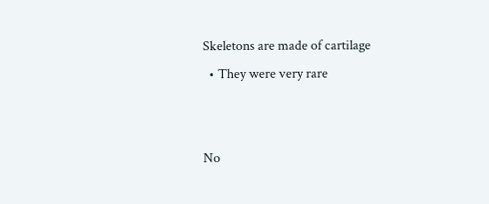Skeletons are made of cartilage
  • They were very rare


No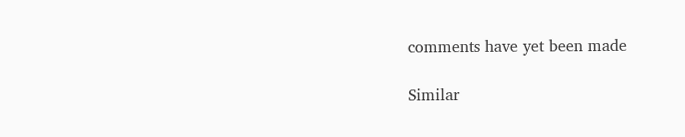comments have yet been made

Similar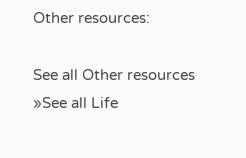Other resources:

See all Other resources »See all Life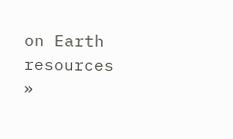on Earth resources »